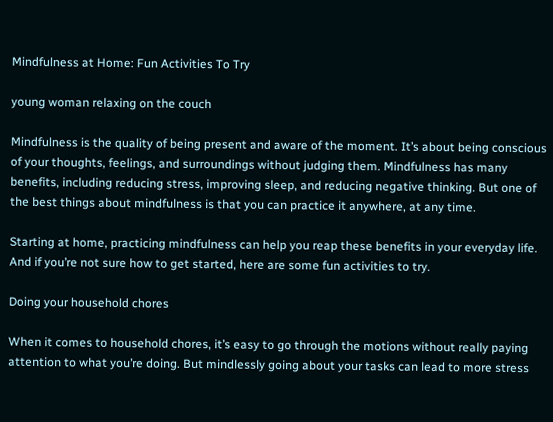Mindfulness at Home: Fun Activities To Try

young woman relaxing on the couch

Mindfulness is the quality of being present and aware of the moment. It’s about being conscious of your thoughts, feelings, and surroundings without judging them. Mindfulness has many benefits, including reducing stress, improving sleep, and reducing negative thinking. But one of the best things about mindfulness is that you can practice it anywhere, at any time.

Starting at home, practicing mindfulness can help you reap these benefits in your everyday life. And if you’re not sure how to get started, here are some fun activities to try.

Doing your household chores

When it comes to household chores, it’s easy to go through the motions without really paying attention to what you’re doing. But mindlessly going about your tasks can lead to more stress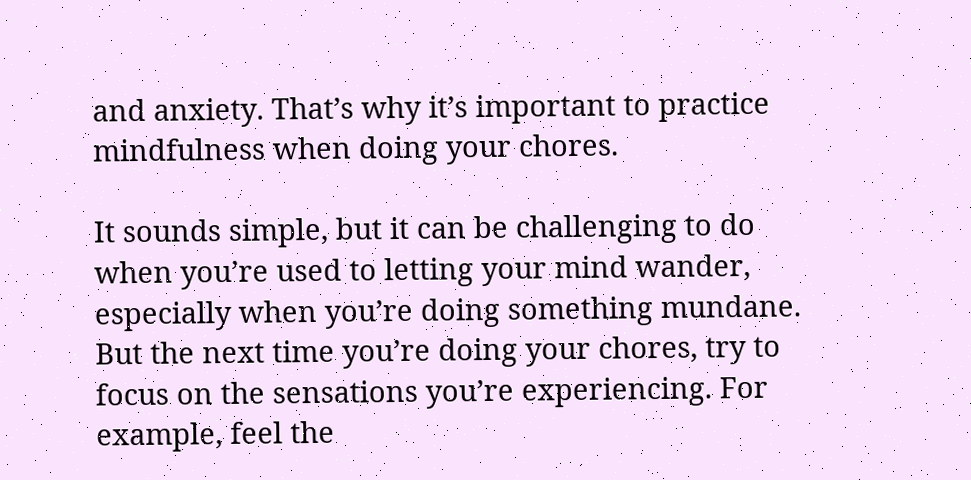and anxiety. That’s why it’s important to practice mindfulness when doing your chores.

It sounds simple, but it can be challenging to do when you’re used to letting your mind wander, especially when you’re doing something mundane. But the next time you’re doing your chores, try to focus on the sensations you’re experiencing. For example, feel the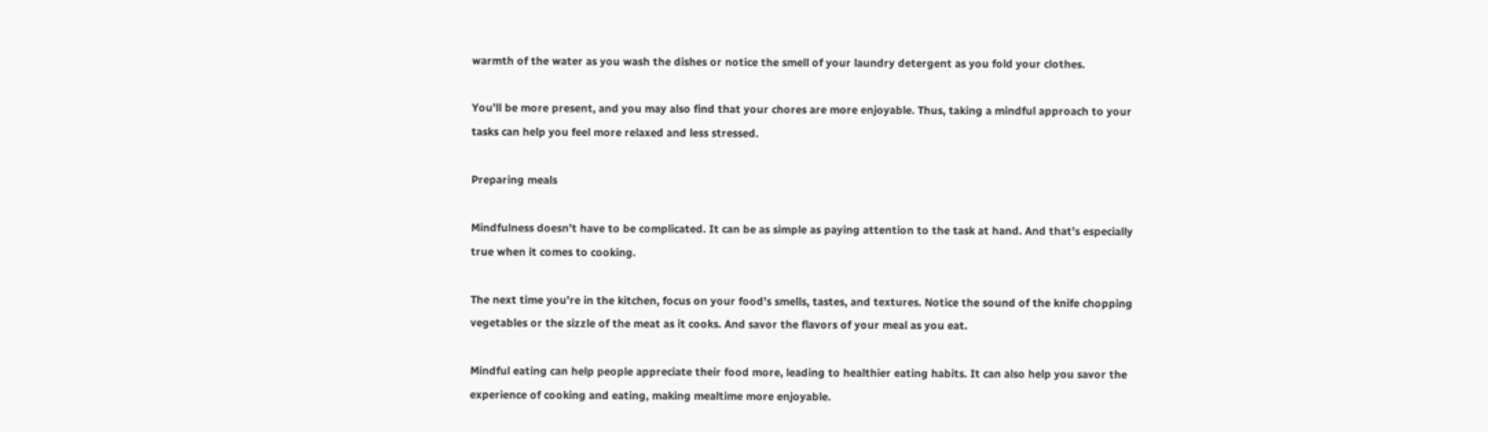warmth of the water as you wash the dishes or notice the smell of your laundry detergent as you fold your clothes.

You’ll be more present, and you may also find that your chores are more enjoyable. Thus, taking a mindful approach to your tasks can help you feel more relaxed and less stressed.

Preparing meals

Mindfulness doesn’t have to be complicated. It can be as simple as paying attention to the task at hand. And that’s especially true when it comes to cooking.

The next time you’re in the kitchen, focus on your food’s smells, tastes, and textures. Notice the sound of the knife chopping vegetables or the sizzle of the meat as it cooks. And savor the flavors of your meal as you eat.

Mindful eating can help people appreciate their food more, leading to healthier eating habits. It can also help you savor the experience of cooking and eating, making mealtime more enjoyable.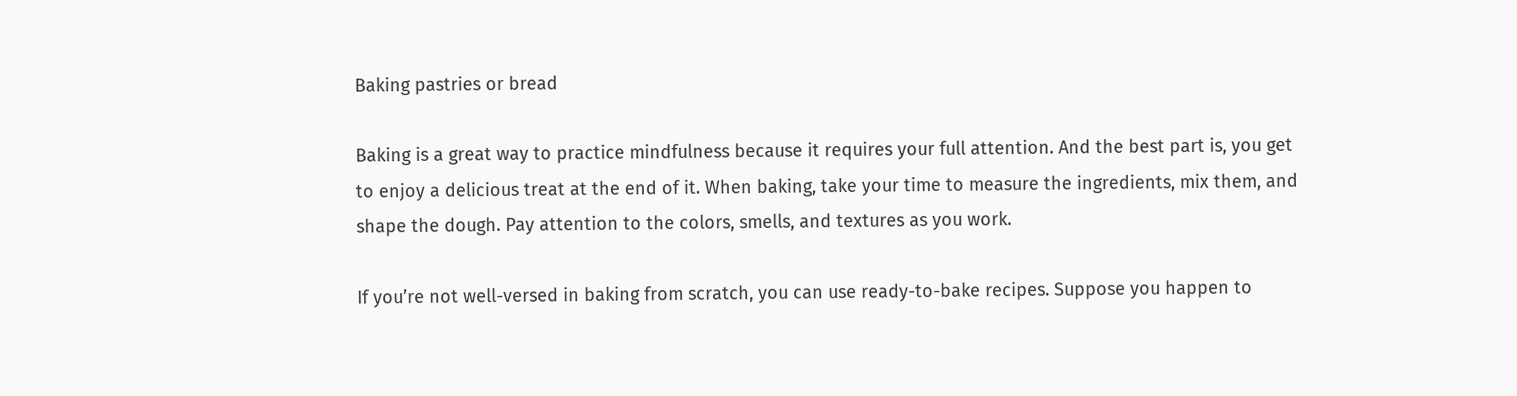Baking pastries or bread

Baking is a great way to practice mindfulness because it requires your full attention. And the best part is, you get to enjoy a delicious treat at the end of it. When baking, take your time to measure the ingredients, mix them, and shape the dough. Pay attention to the colors, smells, and textures as you work.

If you’re not well-versed in baking from scratch, you can use ready-to-bake recipes. Suppose you happen to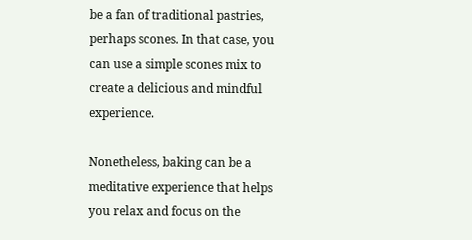be a fan of traditional pastries, perhaps scones. In that case, you can use a simple scones mix to create a delicious and mindful experience.

Nonetheless, baking can be a meditative experience that helps you relax and focus on the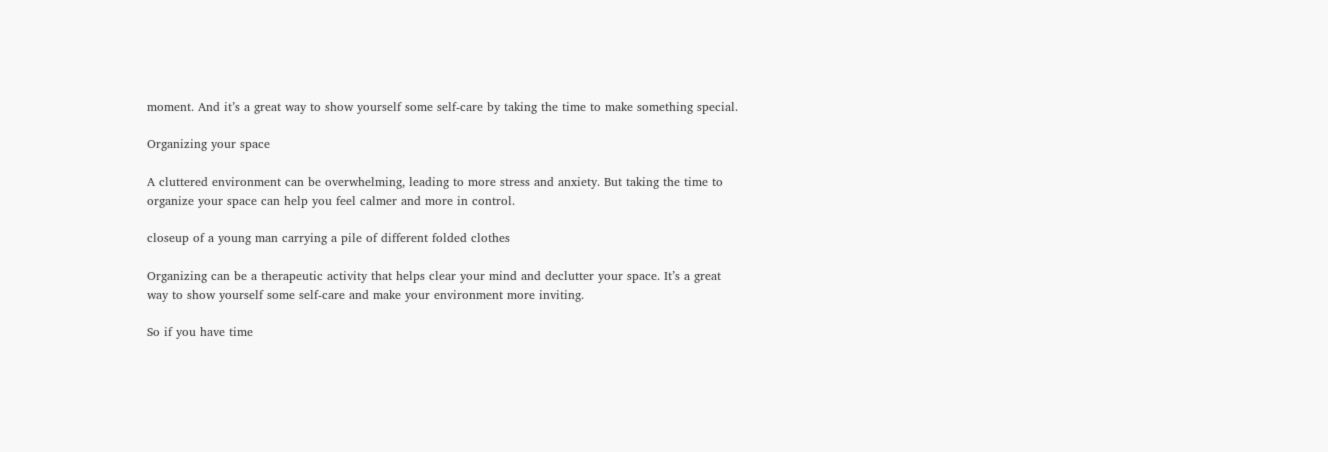moment. And it’s a great way to show yourself some self-care by taking the time to make something special.

Organizing your space

A cluttered environment can be overwhelming, leading to more stress and anxiety. But taking the time to organize your space can help you feel calmer and more in control.

closeup of a young man carrying a pile of different folded clothes

Organizing can be a therapeutic activity that helps clear your mind and declutter your space. It’s a great way to show yourself some self-care and make your environment more inviting.

So if you have time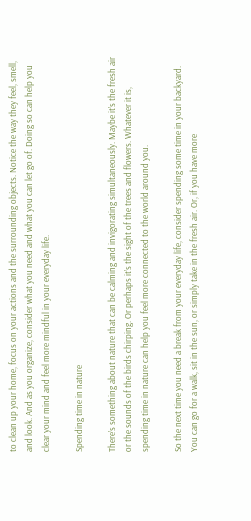to clean up your home, focus on your actions and the surrounding objects. Notice the way they feel, smell, and look. And as you organize, consider what you need and what you can let go of. Doing so can help you clear your mind and feel more mindful in your everyday life.

Spending time in nature

There’s something about nature that can be calming and invigorating simultaneously. Maybe it’s the fresh air or the sounds of the birds chirping. Or perhaps it’s the sight of the trees and flowers. Whatever it is, spending time in nature can help you feel more connected to the world around you.

So the next time you need a break from your everyday life, consider spending some time in your backyard. You can go for a walk, sit in the sun, or simply take in the fresh air. Or, if you have more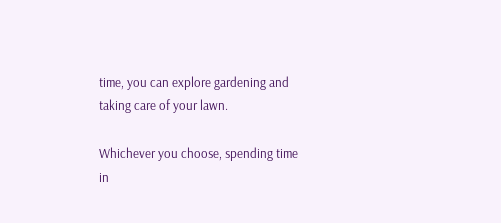time, you can explore gardening and taking care of your lawn.

Whichever you choose, spending time in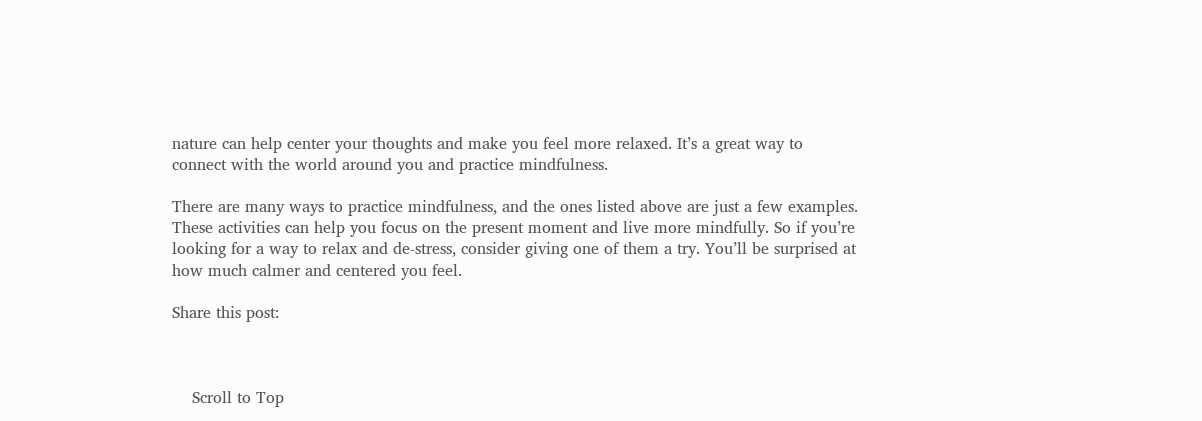nature can help center your thoughts and make you feel more relaxed. It’s a great way to connect with the world around you and practice mindfulness.

There are many ways to practice mindfulness, and the ones listed above are just a few examples. These activities can help you focus on the present moment and live more mindfully. So if you’re looking for a way to relax and de-stress, consider giving one of them a try. You’ll be surprised at how much calmer and centered you feel.

Share this post:



    Scroll to Top